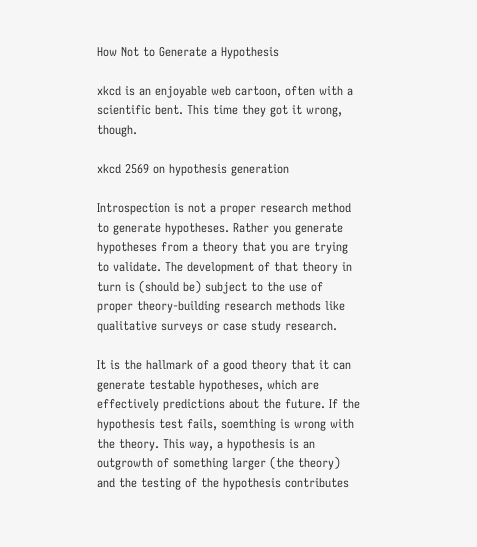How Not to Generate a Hypothesis

xkcd is an enjoyable web cartoon, often with a scientific bent. This time they got it wrong, though.

xkcd 2569 on hypothesis generation

Introspection is not a proper research method to generate hypotheses. Rather you generate hypotheses from a theory that you are trying to validate. The development of that theory in turn is (should be) subject to the use of proper theory-building research methods like qualitative surveys or case study research.

It is the hallmark of a good theory that it can generate testable hypotheses, which are effectively predictions about the future. If the hypothesis test fails, soemthing is wrong with the theory. This way, a hypothesis is an outgrowth of something larger (the theory) and the testing of the hypothesis contributes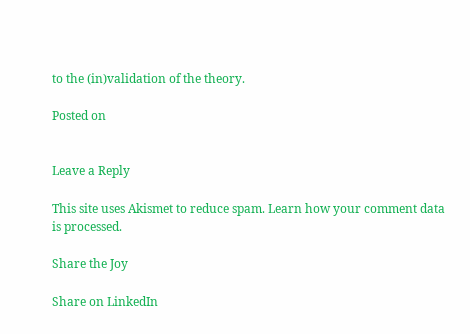to the (in)validation of the theory.

Posted on


Leave a Reply

This site uses Akismet to reduce spam. Learn how your comment data is processed.

Share the Joy

Share on LinkedIn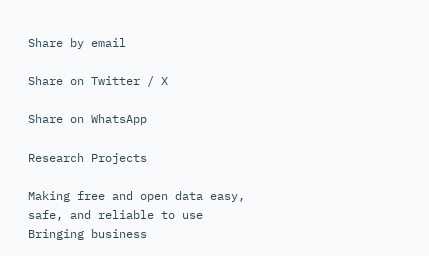Share by email

Share on Twitter / X

Share on WhatsApp

Research Projects

Making free and open data easy, safe, and reliable to use
Bringing business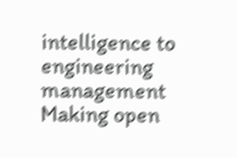intelligence to engineering management
Making open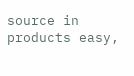source in products easy,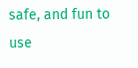safe, and fun to use